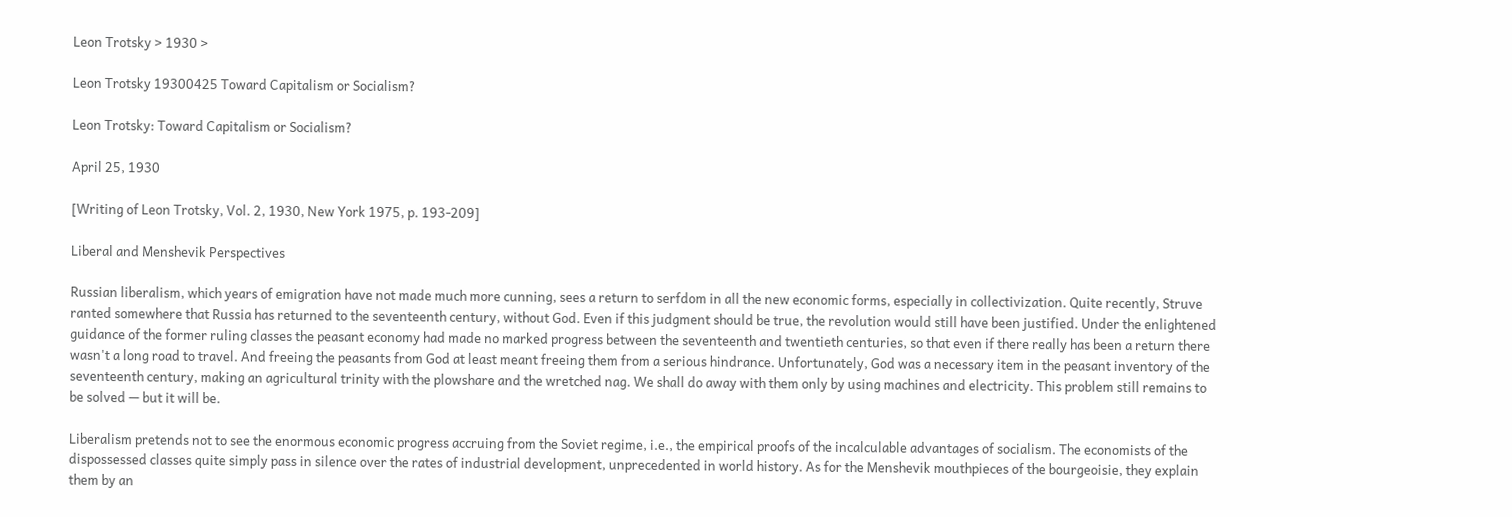Leon Trotsky > 1930 >

Leon Trotsky 19300425 Toward Capitalism or Socialism?

Leon Trotsky: Toward Capitalism or Socialism?

April 25, 1930

[Writing of Leon Trotsky, Vol. 2, 1930, New York 1975, p. 193-209]

Liberal and Menshevik Perspectives

Russian liberalism, which years of emigration have not made much more cunning, sees a return to serfdom in all the new economic forms, especially in collectivization. Quite recently, Struve ranted somewhere that Russia has returned to the seventeenth century, without God. Even if this judgment should be true, the revolution would still have been justified. Under the enlightened guidance of the former ruling classes the peasant economy had made no marked progress between the seventeenth and twentieth centuries, so that even if there really has been a return there wasn't a long road to travel. And freeing the peasants from God at least meant freeing them from a serious hindrance. Unfortunately, God was a necessary item in the peasant inventory of the seventeenth century, making an agricultural trinity with the plowshare and the wretched nag. We shall do away with them only by using machines and electricity. This problem still remains to be solved — but it will be.

Liberalism pretends not to see the enormous economic progress accruing from the Soviet regime, i.e., the empirical proofs of the incalculable advantages of socialism. The economists of the dispossessed classes quite simply pass in silence over the rates of industrial development, unprecedented in world history. As for the Menshevik mouthpieces of the bourgeoisie, they explain them by an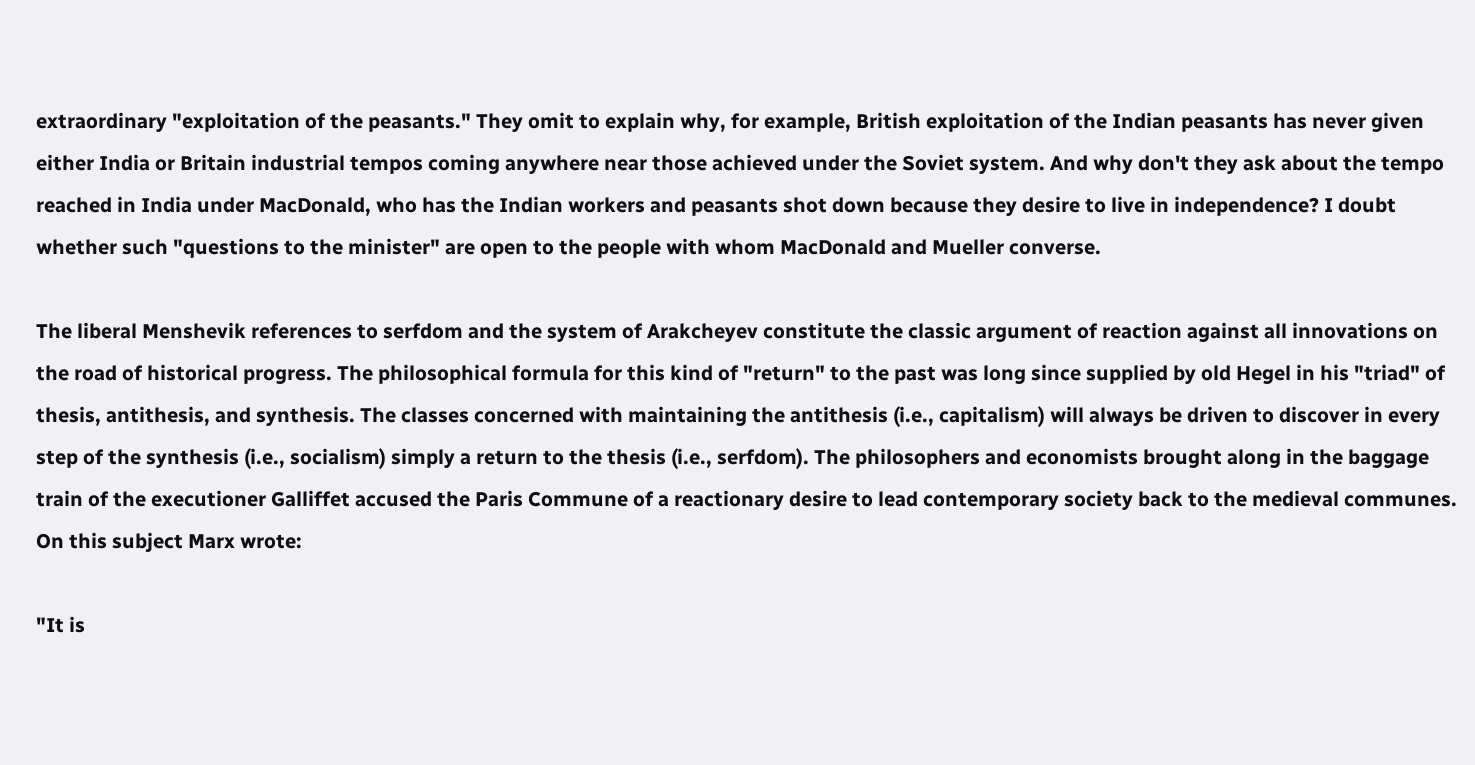extraordinary "exploitation of the peasants." They omit to explain why, for example, British exploitation of the Indian peasants has never given either India or Britain industrial tempos coming anywhere near those achieved under the Soviet system. And why don't they ask about the tempo reached in India under MacDonald, who has the Indian workers and peasants shot down because they desire to live in independence? I doubt whether such "questions to the minister" are open to the people with whom MacDonald and Mueller converse.

The liberal Menshevik references to serfdom and the system of Arakcheyev constitute the classic argument of reaction against all innovations on the road of historical progress. The philosophical formula for this kind of "return" to the past was long since supplied by old Hegel in his "triad" of thesis, antithesis, and synthesis. The classes concerned with maintaining the antithesis (i.e., capitalism) will always be driven to discover in every step of the synthesis (i.e., socialism) simply a return to the thesis (i.e., serfdom). The philosophers and economists brought along in the baggage train of the executioner Galliffet accused the Paris Commune of a reactionary desire to lead contemporary society back to the medieval communes. On this subject Marx wrote:

"It is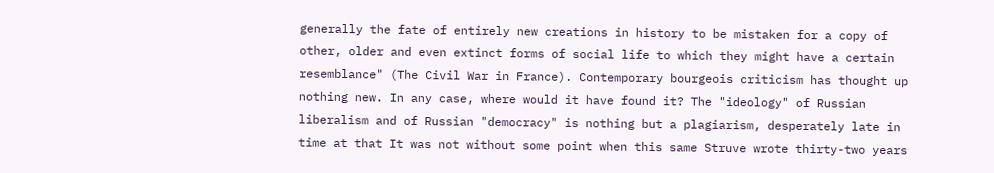generally the fate of entirely new creations in history to be mistaken for a copy of other, older and even extinct forms of social life to which they might have a certain resemblance" (The Civil War in France). Contemporary bourgeois criticism has thought up nothing new. In any case, where would it have found it? The "ideology" of Russian liberalism and of Russian "democracy" is nothing but a plagiarism, desperately late in time at that It was not without some point when this same Struve wrote thirty-two years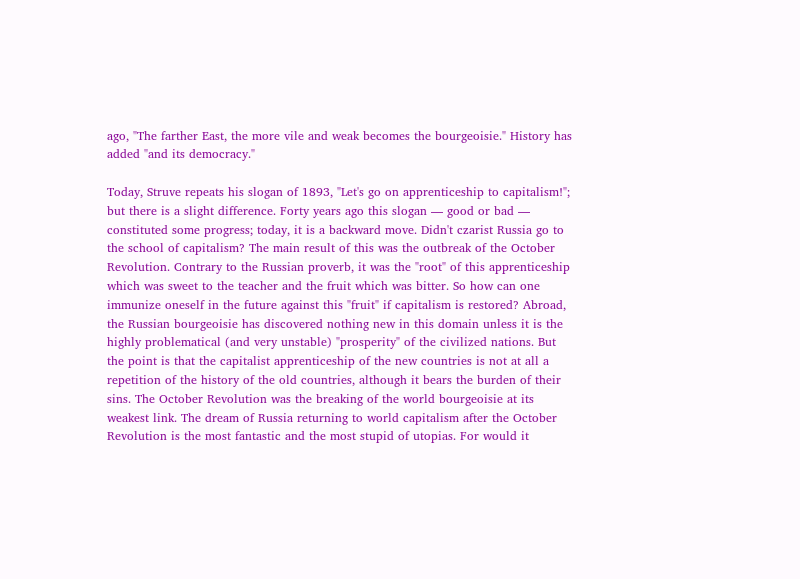ago, "The farther East, the more vile and weak becomes the bourgeoisie." History has added "and its democracy."

Today, Struve repeats his slogan of 1893, "Let's go on apprenticeship to capitalism!"; but there is a slight difference. Forty years ago this slogan — good or bad — constituted some progress; today, it is a backward move. Didn't czarist Russia go to the school of capitalism? The main result of this was the outbreak of the October Revolution. Contrary to the Russian proverb, it was the "root" of this apprenticeship which was sweet to the teacher and the fruit which was bitter. So how can one immunize oneself in the future against this "fruit" if capitalism is restored? Abroad, the Russian bourgeoisie has discovered nothing new in this domain unless it is the highly problematical (and very unstable) "prosperity" of the civilized nations. But the point is that the capitalist apprenticeship of the new countries is not at all a repetition of the history of the old countries, although it bears the burden of their sins. The October Revolution was the breaking of the world bourgeoisie at its weakest link. The dream of Russia returning to world capitalism after the October Revolution is the most fantastic and the most stupid of utopias. For would it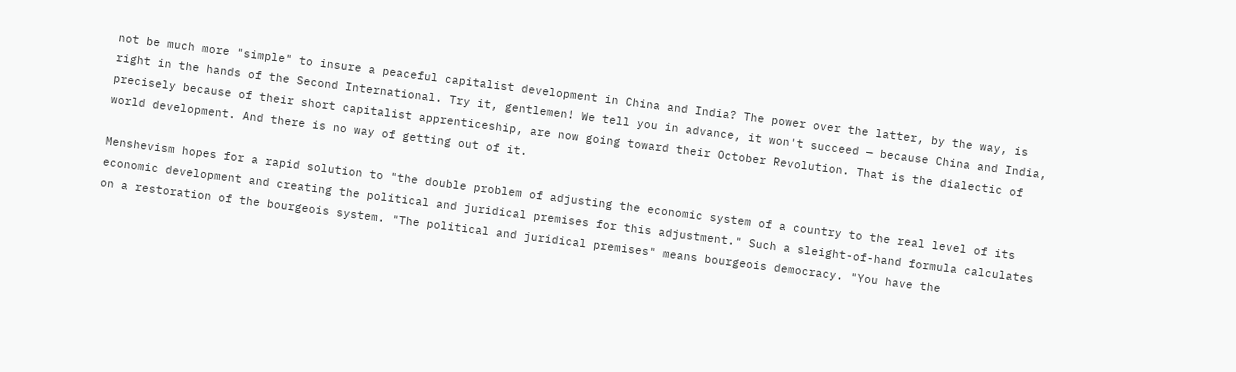not be much more "simple" to insure a peaceful capitalist development in China and India? The power over the latter, by the way, is right in the hands of the Second International. Try it, gentlemen! We tell you in advance, it won't succeed — because China and India, precisely because of their short capitalist apprenticeship, are now going toward their October Revolution. That is the dialectic of world development. And there is no way of getting out of it.

Menshevism hopes for a rapid solution to "the double problem of adjusting the economic system of a country to the real level of its economic development and creating the political and juridical premises for this adjustment." Such a sleight-of-hand formula calculates on a restoration of the bourgeois system. "The political and juridical premises" means bourgeois democracy. "You have the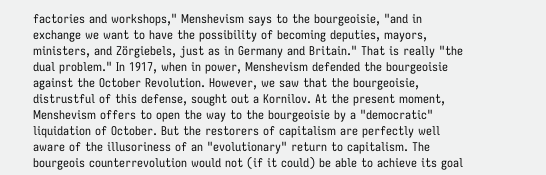factories and workshops," Menshevism says to the bourgeoisie, "and in exchange we want to have the possibility of becoming deputies, mayors, ministers, and Zörgiebels, just as in Germany and Britain." That is really "the dual problem." In 1917, when in power, Menshevism defended the bourgeoisie against the October Revolution. However, we saw that the bourgeoisie, distrustful of this defense, sought out a Kornilov. At the present moment, Menshevism offers to open the way to the bourgeoisie by a "democratic" liquidation of October. But the restorers of capitalism are perfectly well aware of the illusoriness of an "evolutionary" return to capitalism. The bourgeois counterrevolution would not (if it could) be able to achieve its goal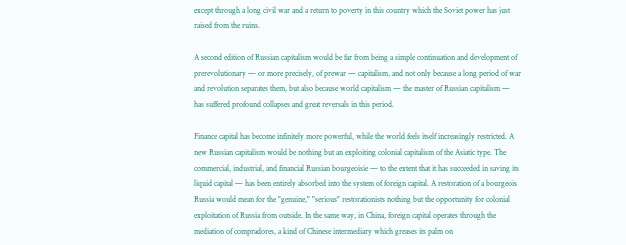except through a long civil war and a return to poverty in this country which the Soviet power has just raised from the ruins.

A second edition of Russian capitalism would be far from being a simple continuation and development of prerevolutionary — or more precisely, of prewar — capitalism, and not only because a long period of war and revolution separates them, but also because world capitalism — the master of Russian capitalism — has suffered profound collapses and great reversals in this period.

Finance capital has become infinitely more powerful, while the world feels itself increasingly restricted. A new Russian capitalism would be nothing but an exploiting colonial capitalism of the Asiatic type. The commercial, industrial, and financial Russian bourgeoisie — to the extent that it has succeeded in saving its liquid capital — has been entirely absorbed into the system of foreign capital. A restoration of a bourgeois Russia would mean for the "genuine," "serious" restorationists nothing but the opportunity for colonial exploitation of Russia from outside. In the same way, in China, foreign capital operates through the mediation of compradores, a kind of Chinese intermediary which greases its palm on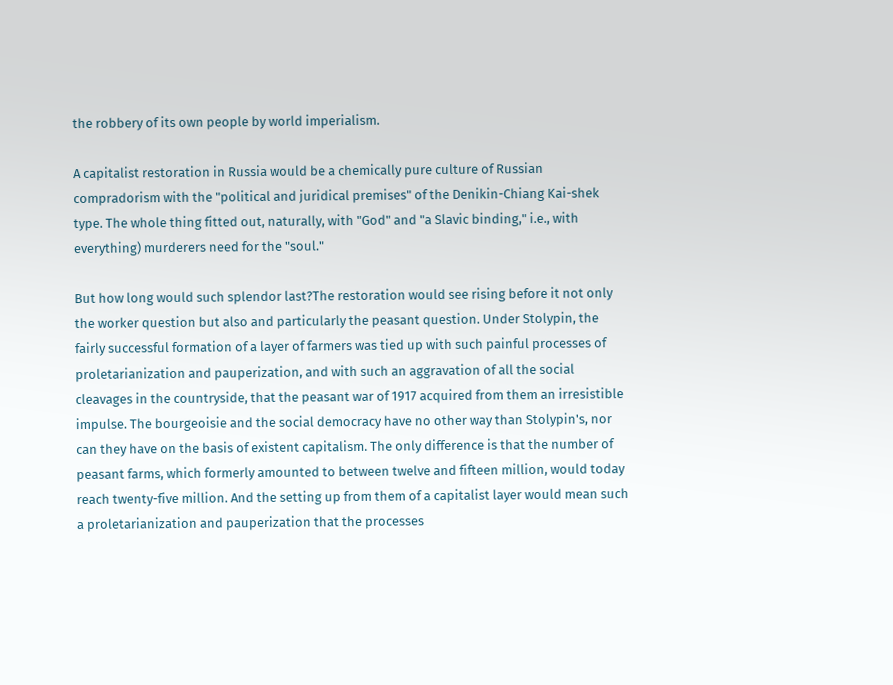the robbery of its own people by world imperialism.

A capitalist restoration in Russia would be a chemically pure culture of Russian compradorism with the "political and juridical premises" of the Denikin-Chiang Kai-shek type. The whole thing fitted out, naturally, with "God" and "a Slavic binding," i.e., with everything) murderers need for the "soul."

But how long would such splendor last?The restoration would see rising before it not only the worker question but also and particularly the peasant question. Under Stolypin, the fairly successful formation of a layer of farmers was tied up with such painful processes of proletarianization and pauperization, and with such an aggravation of all the social cleavages in the countryside, that the peasant war of 1917 acquired from them an irresistible impulse. The bourgeoisie and the social democracy have no other way than Stolypin's, nor can they have on the basis of existent capitalism. The only difference is that the number of peasant farms, which formerly amounted to between twelve and fifteen million, would today reach twenty-five million. And the setting up from them of a capitalist layer would mean such a proletarianization and pauperization that the processes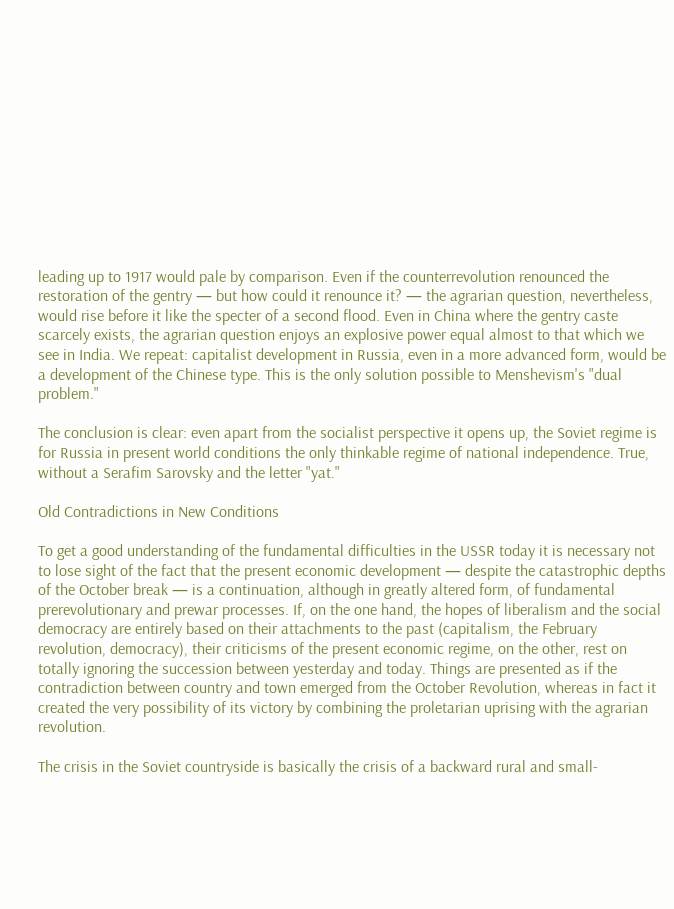leading up to 1917 would pale by comparison. Even if the counterrevolution renounced the restoration of the gentry — but how could it renounce it? — the agrarian question, nevertheless, would rise before it like the specter of a second flood. Even in China where the gentry caste scarcely exists, the agrarian question enjoys an explosive power equal almost to that which we see in India. We repeat: capitalist development in Russia, even in a more advanced form, would be a development of the Chinese type. This is the only solution possible to Menshevism's "dual problem."

The conclusion is clear: even apart from the socialist perspective it opens up, the Soviet regime is for Russia in present world conditions the only thinkable regime of national independence. True, without a Serafim Sarovsky and the letter "yat."

Old Contradictions in New Conditions

To get a good understanding of the fundamental difficulties in the USSR today it is necessary not to lose sight of the fact that the present economic development — despite the catastrophic depths of the October break — is a continuation, although in greatly altered form, of fundamental prerevolutionary and prewar processes. If, on the one hand, the hopes of liberalism and the social democracy are entirely based on their attachments to the past (capitalism, the February revolution, democracy), their criticisms of the present economic regime, on the other, rest on totally ignoring the succession between yesterday and today. Things are presented as if the contradiction between country and town emerged from the October Revolution, whereas in fact it created the very possibility of its victory by combining the proletarian uprising with the agrarian revolution.

The crisis in the Soviet countryside is basically the crisis of a backward rural and small-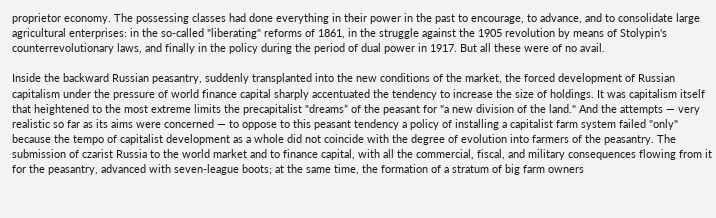proprietor economy. The possessing classes had done everything in their power in the past to encourage, to advance, and to consolidate large agricultural enterprises: in the so-called "liberating" reforms of 1861, in the struggle against the 1905 revolution by means of Stolypin's counterrevolutionary laws, and finally in the policy during the period of dual power in 1917. But all these were of no avail.

Inside the backward Russian peasantry, suddenly transplanted into the new conditions of the market, the forced development of Russian capitalism under the pressure of world finance capital sharply accentuated the tendency to increase the size of holdings. It was capitalism itself that heightened to the most extreme limits the precapitalist "dreams” of the peasant for "a new division of the land." And the attempts — very realistic so far as its aims were concerned — to oppose to this peasant tendency a policy of installing a capitalist farm system failed "only" because the tempo of capitalist development as a whole did not coincide with the degree of evolution into farmers of the peasantry. The submission of czarist Russia to the world market and to finance capital, with all the commercial, fiscal, and military consequences flowing from it for the peasantry, advanced with seven-league boots; at the same time, the formation of a stratum of big farm owners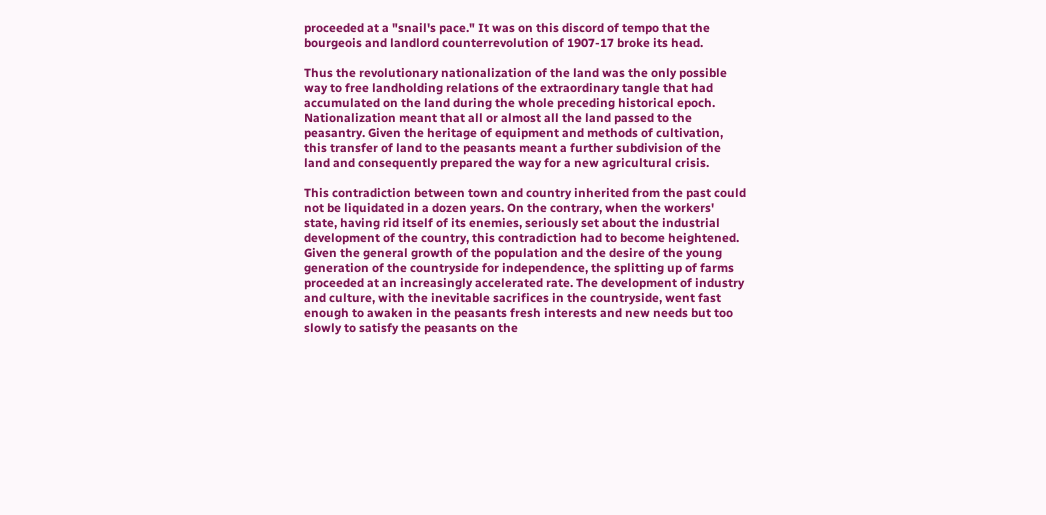proceeded at a "snail's pace." It was on this discord of tempo that the bourgeois and landlord counterrevolution of 1907-17 broke its head.

Thus the revolutionary nationalization of the land was the only possible way to free landholding relations of the extraordinary tangle that had accumulated on the land during the whole preceding historical epoch. Nationalization meant that all or almost all the land passed to the peasantry. Given the heritage of equipment and methods of cultivation, this transfer of land to the peasants meant a further subdivision of the land and consequently prepared the way for a new agricultural crisis.

This contradiction between town and country inherited from the past could not be liquidated in a dozen years. On the contrary, when the workers' state, having rid itself of its enemies, seriously set about the industrial development of the country, this contradiction had to become heightened. Given the general growth of the population and the desire of the young generation of the countryside for independence, the splitting up of farms proceeded at an increasingly accelerated rate. The development of industry and culture, with the inevitable sacrifices in the countryside, went fast enough to awaken in the peasants fresh interests and new needs but too slowly to satisfy the peasants on the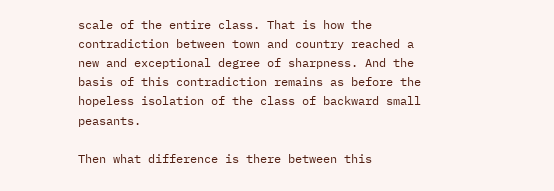scale of the entire class. That is how the contradiction between town and country reached a new and exceptional degree of sharpness. And the basis of this contradiction remains as before the hopeless isolation of the class of backward small peasants.

Then what difference is there between this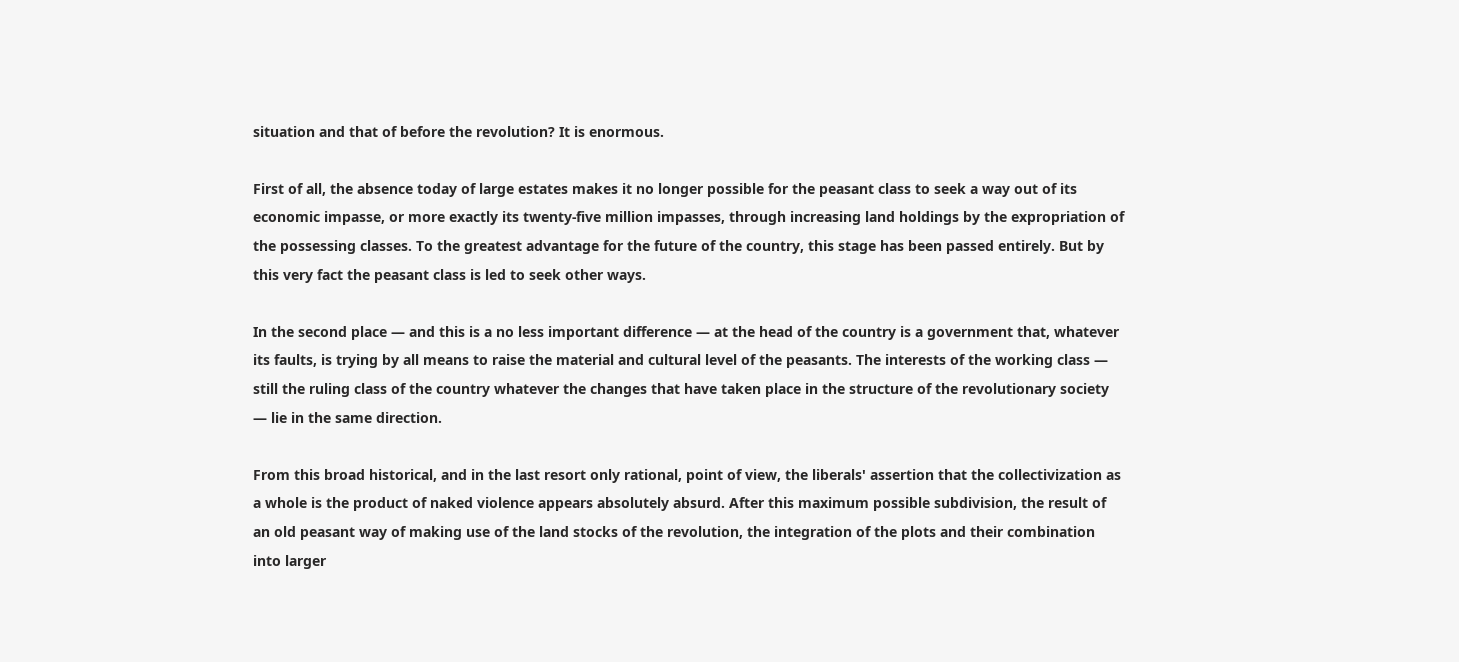situation and that of before the revolution? It is enormous.

First of all, the absence today of large estates makes it no longer possible for the peasant class to seek a way out of its economic impasse, or more exactly its twenty-five million impasses, through increasing land holdings by the expropriation of the possessing classes. To the greatest advantage for the future of the country, this stage has been passed entirely. But by this very fact the peasant class is led to seek other ways.

In the second place — and this is a no less important difference — at the head of the country is a government that, whatever its faults, is trying by all means to raise the material and cultural level of the peasants. The interests of the working class — still the ruling class of the country whatever the changes that have taken place in the structure of the revolutionary society — lie in the same direction.

From this broad historical, and in the last resort only rational, point of view, the liberals' assertion that the collectivization as a whole is the product of naked violence appears absolutely absurd. After this maximum possible subdivision, the result of an old peasant way of making use of the land stocks of the revolution, the integration of the plots and their combination into larger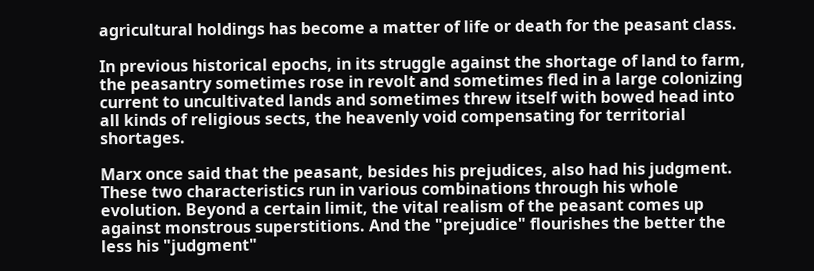agricultural holdings has become a matter of life or death for the peasant class.

In previous historical epochs, in its struggle against the shortage of land to farm, the peasantry sometimes rose in revolt and sometimes fled in a large colonizing current to uncultivated lands and sometimes threw itself with bowed head into all kinds of religious sects, the heavenly void compensating for territorial shortages.

Marx once said that the peasant, besides his prejudices, also had his judgment. These two characteristics run in various combinations through his whole evolution. Beyond a certain limit, the vital realism of the peasant comes up against monstrous superstitions. And the "prejudice" flourishes the better the less his "judgment"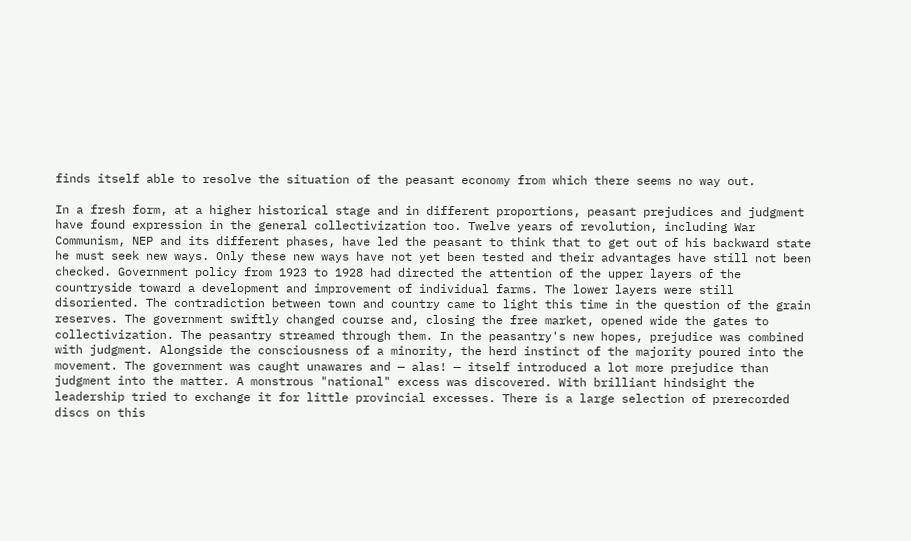finds itself able to resolve the situation of the peasant economy from which there seems no way out.

In a fresh form, at a higher historical stage and in different proportions, peasant prejudices and judgment have found expression in the general collectivization too. Twelve years of revolution, including War Communism, NEP and its different phases, have led the peasant to think that to get out of his backward state he must seek new ways. Only these new ways have not yet been tested and their advantages have still not been checked. Government policy from 1923 to 1928 had directed the attention of the upper layers of the countryside toward a development and improvement of individual farms. The lower layers were still disoriented. The contradiction between town and country came to light this time in the question of the grain reserves. The government swiftly changed course and, closing the free market, opened wide the gates to collectivization. The peasantry streamed through them. In the peasantry's new hopes, prejudice was combined with judgment. Alongside the consciousness of a minority, the herd instinct of the majority poured into the movement. The government was caught unawares and — alas! — itself introduced a lot more prejudice than judgment into the matter. A monstrous "national" excess was discovered. With brilliant hindsight the leadership tried to exchange it for little provincial excesses. There is a large selection of prerecorded discs on this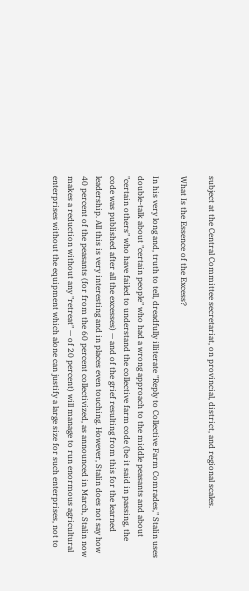subject at the Central Committee secretariat, on provincial, district, and regional scales.

What Is the Essence of the Excess?

In his very long and, truth to tell, dreadfully illiterate "Reply to Collective Farm Comrades," Stalin uses double-talk about "certain people" who had a wrong approach to the middle peasants and about "certain others" who have failed to understand the collective farm code (be it said in passing, the code was published after all the excesses) — and of the grief resulting from this for the learned leadership. All this is very interesting and in places even touching. However, Stalin does not say how 40 percent of the peasants (for from the 60 percent collectivized, as announced in March, Stalin now makes a reduction without any "retreat" — of 20 percent) will manage to run enormous agricultural enterprises without the equipment which alone can justify a large size for such enterprises, not to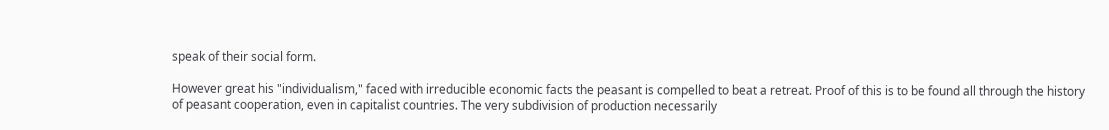speak of their social form.

However great his "individualism," faced with irreducible economic facts the peasant is compelled to beat a retreat. Proof of this is to be found all through the history of peasant cooperation, even in capitalist countries. The very subdivision of production necessarily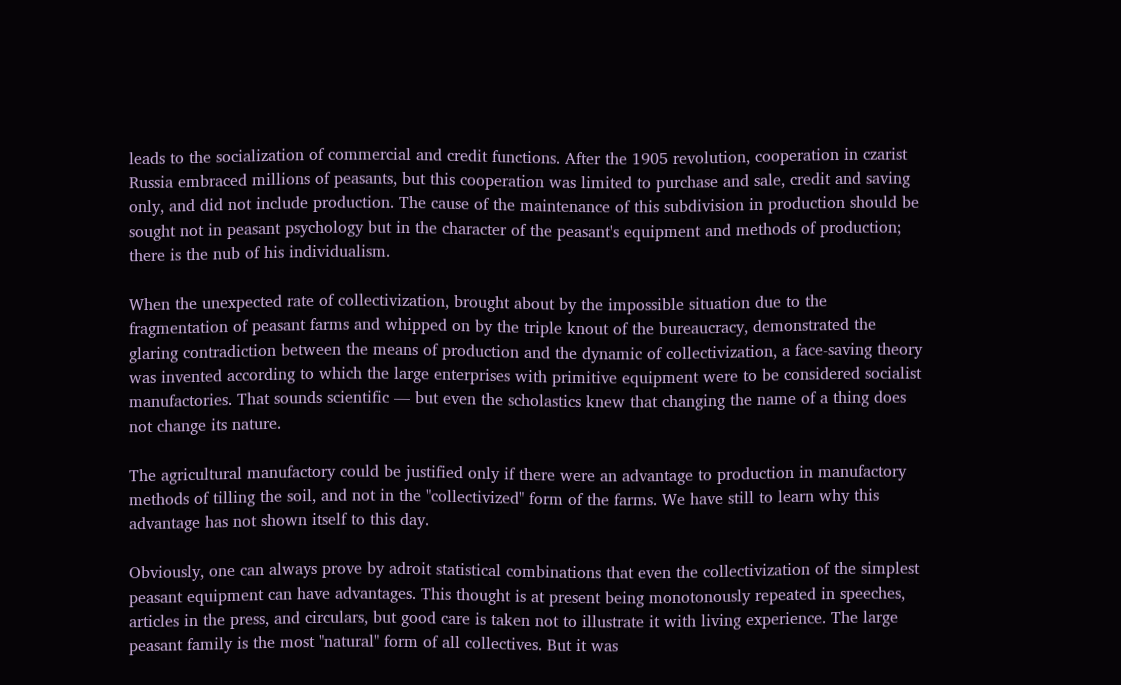leads to the socialization of commercial and credit functions. After the 1905 revolution, cooperation in czarist Russia embraced millions of peasants, but this cooperation was limited to purchase and sale, credit and saving only, and did not include production. The cause of the maintenance of this subdivision in production should be sought not in peasant psychology but in the character of the peasant's equipment and methods of production; there is the nub of his individualism.

When the unexpected rate of collectivization, brought about by the impossible situation due to the fragmentation of peasant farms and whipped on by the triple knout of the bureaucracy, demonstrated the glaring contradiction between the means of production and the dynamic of collectivization, a face-saving theory was invented according to which the large enterprises with primitive equipment were to be considered socialist manufactories. That sounds scientific — but even the scholastics knew that changing the name of a thing does not change its nature.

The agricultural manufactory could be justified only if there were an advantage to production in manufactory methods of tilling the soil, and not in the "collectivized" form of the farms. We have still to learn why this advantage has not shown itself to this day.

Obviously, one can always prove by adroit statistical combinations that even the collectivization of the simplest peasant equipment can have advantages. This thought is at present being monotonously repeated in speeches, articles in the press, and circulars, but good care is taken not to illustrate it with living experience. The large peasant family is the most "natural" form of all collectives. But it was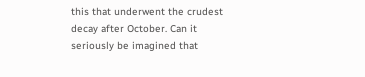this that underwent the crudest decay after October. Can it seriously be imagined that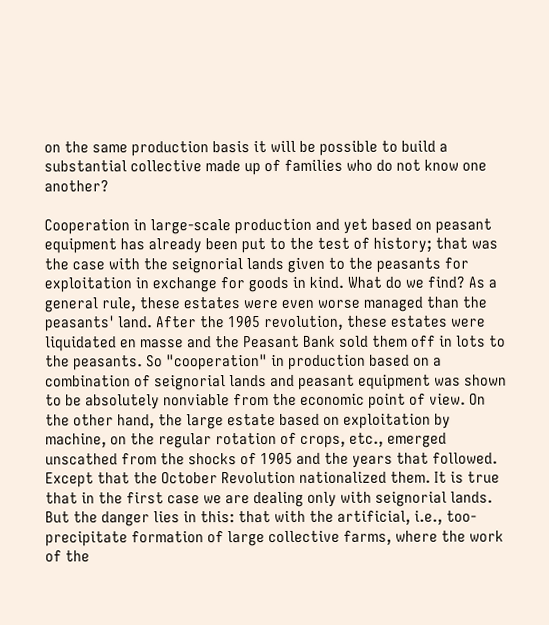on the same production basis it will be possible to build a substantial collective made up of families who do not know one another?

Cooperation in large-scale production and yet based on peasant equipment has already been put to the test of history; that was the case with the seignorial lands given to the peasants for exploitation in exchange for goods in kind. What do we find? As a general rule, these estates were even worse managed than the peasants' land. After the 1905 revolution, these estates were liquidated en masse and the Peasant Bank sold them off in lots to the peasants. So "cooperation" in production based on a combination of seignorial lands and peasant equipment was shown to be absolutely nonviable from the economic point of view. On the other hand, the large estate based on exploitation by machine, on the regular rotation of crops, etc., emerged unscathed from the shocks of 1905 and the years that followed. Except that the October Revolution nationalized them. It is true that in the first case we are dealing only with seignorial lands. But the danger lies in this: that with the artificial, i.e., too-precipitate formation of large collective farms, where the work of the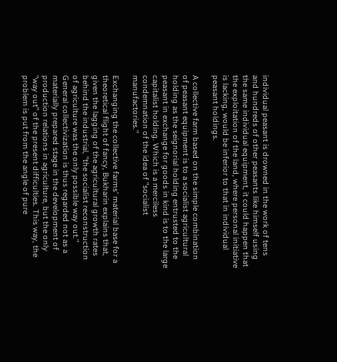individual peasant is drowned in the work of tens and hundreds of other peasants like himself using the same individual equipment, it could happen that the exploitation of the land, where personal initiative is lacking, would be inferior to that in individual peasant holdings.

A collective farm based on the simple combination of peasant equipment is to a socialist agricultural holding as the seignorial holding entrusted to the peasant in exchange for goods in kind is to the large capitalist holding. Which is a merciless condemnation of the idea of "socialist manufactories."

Exchanging the collective farms' material base for a theoretical flight of fancy, Bukharin explains that, given the lagging of the agricultural growth rates behind the industrial, "the socialist reconstruction of agriculture was the only possible way out." General collectivization is thus regarded not as a materially prepared stage in the development of production relations in agriculture, but the only "way out” of the present difficulties. This way, the problem is put from the angle of pure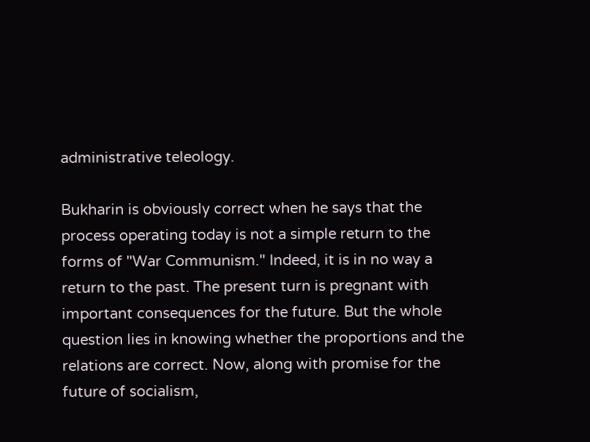administrative teleology.

Bukharin is obviously correct when he says that the process operating today is not a simple return to the forms of "War Communism." Indeed, it is in no way a return to the past. The present turn is pregnant with important consequences for the future. But the whole question lies in knowing whether the proportions and the relations are correct. Now, along with promise for the future of socialism,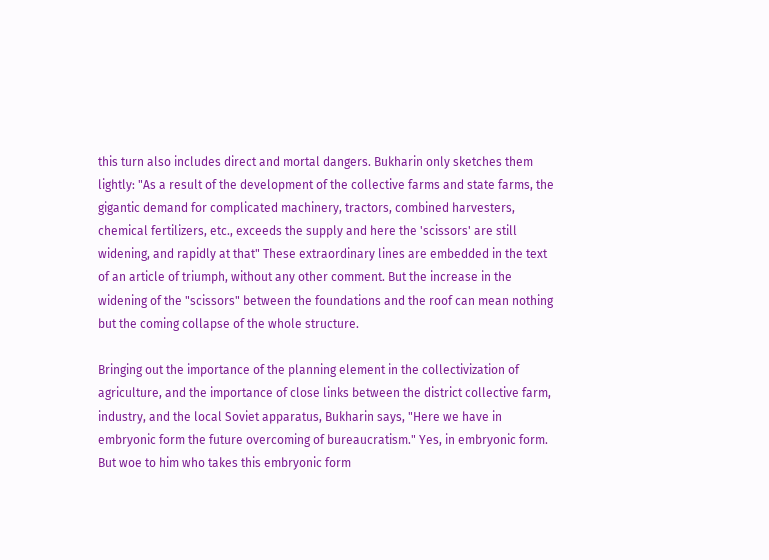this turn also includes direct and mortal dangers. Bukharin only sketches them lightly: "As a result of the development of the collective farms and state farms, the gigantic demand for complicated machinery, tractors, combined harvesters, chemical fertilizers, etc., exceeds the supply and here the 'scissors' are still widening, and rapidly at that" These extraordinary lines are embedded in the text of an article of triumph, without any other comment. But the increase in the widening of the "scissors" between the foundations and the roof can mean nothing but the coming collapse of the whole structure.

Bringing out the importance of the planning element in the collectivization of agriculture, and the importance of close links between the district collective farm, industry, and the local Soviet apparatus, Bukharin says, "Here we have in embryonic form the future overcoming of bureaucratism." Yes, in embryonic form. But woe to him who takes this embryonic form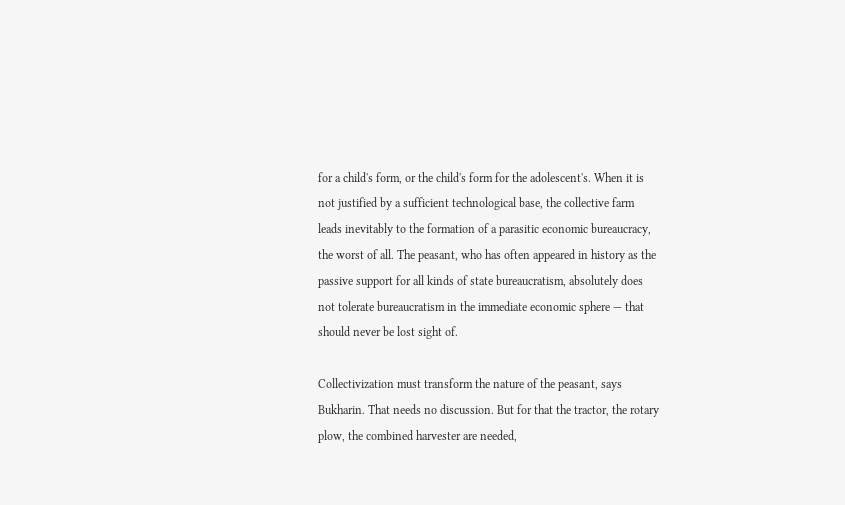for a child's form, or the child's form for the adolescent's. When it is not justified by a sufficient technological base, the collective farm leads inevitably to the formation of a parasitic economic bureaucracy, the worst of all. The peasant, who has often appeared in history as the passive support for all kinds of state bureaucratism, absolutely does not tolerate bureaucratism in the immediate economic sphere — that should never be lost sight of.

Collectivization must transform the nature of the peasant, says Bukharin. That needs no discussion. But for that the tractor, the rotary plow, the combined harvester are needed,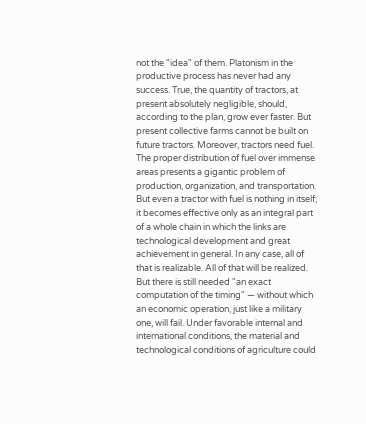not the "idea" of them. Platonism in the productive process has never had any success. True, the quantity of tractors, at present absolutely negligible, should, according to the plan, grow ever faster. But present collective farms cannot be built on future tractors. Moreover, tractors need fuel. The proper distribution of fuel over immense areas presents a gigantic problem of production, organization, and transportation. But even a tractor with fuel is nothing in itself; it becomes effective only as an integral part of a whole chain in which the links are technological development and great achievement in general. In any case, all of that is realizable. All of that will be realized. But there is still needed "an exact computation of the timing" — without which an economic operation, just like a military one, will fail. Under favorable internal and international conditions, the material and technological conditions of agriculture could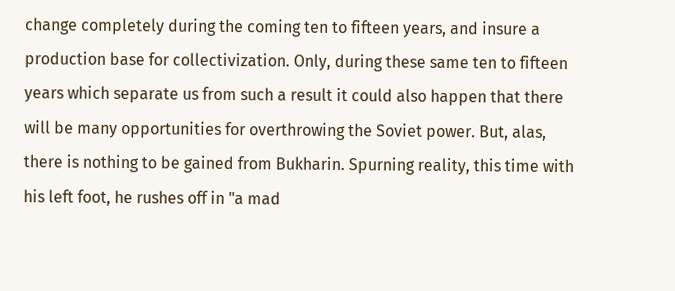change completely during the coming ten to fifteen years, and insure a production base for collectivization. Only, during these same ten to fifteen years which separate us from such a result it could also happen that there will be many opportunities for overthrowing the Soviet power. But, alas, there is nothing to be gained from Bukharin. Spurning reality, this time with his left foot, he rushes off in "a mad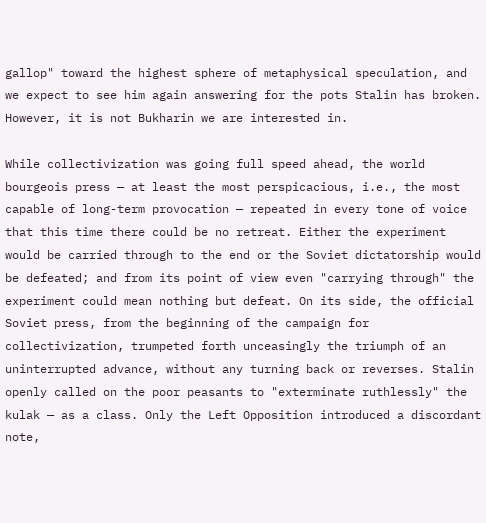gallop" toward the highest sphere of metaphysical speculation, and we expect to see him again answering for the pots Stalin has broken. However, it is not Bukharin we are interested in.

While collectivization was going full speed ahead, the world bourgeois press — at least the most perspicacious, i.e., the most capable of long-term provocation — repeated in every tone of voice that this time there could be no retreat. Either the experiment would be carried through to the end or the Soviet dictatorship would be defeated; and from its point of view even "carrying through" the experiment could mean nothing but defeat. On its side, the official Soviet press, from the beginning of the campaign for collectivization, trumpeted forth unceasingly the triumph of an uninterrupted advance, without any turning back or reverses. Stalin openly called on the poor peasants to "exterminate ruthlessly" the kulak — as a class. Only the Left Opposition introduced a discordant note,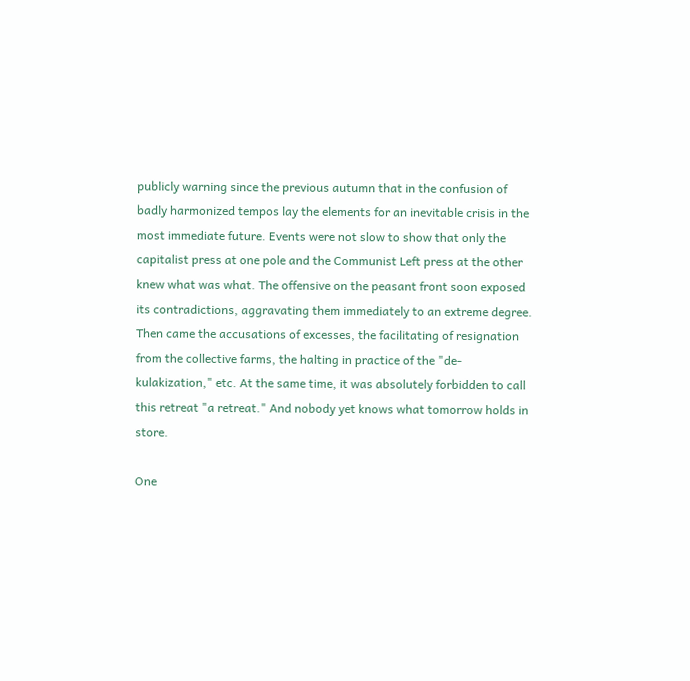publicly warning since the previous autumn that in the confusion of badly harmonized tempos lay the elements for an inevitable crisis in the most immediate future. Events were not slow to show that only the capitalist press at one pole and the Communist Left press at the other knew what was what. The offensive on the peasant front soon exposed its contradictions, aggravating them immediately to an extreme degree. Then came the accusations of excesses, the facilitating of resignation from the collective farms, the halting in practice of the "de-kulakization," etc. At the same time, it was absolutely forbidden to call this retreat "a retreat." And nobody yet knows what tomorrow holds in store.

One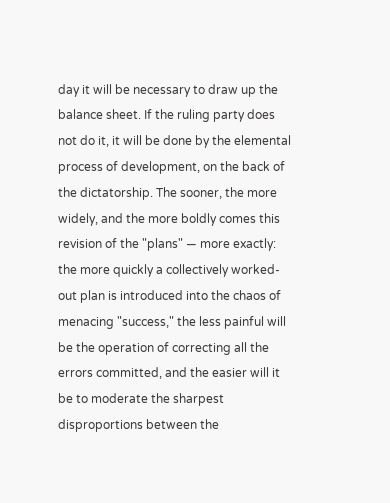day it will be necessary to draw up the balance sheet. If the ruling party does not do it, it will be done by the elemental process of development, on the back of the dictatorship. The sooner, the more widely, and the more boldly comes this revision of the "plans" — more exactly: the more quickly a collectively worked-out plan is introduced into the chaos of menacing "success," the less painful will be the operation of correcting all the errors committed, and the easier will it be to moderate the sharpest disproportions between the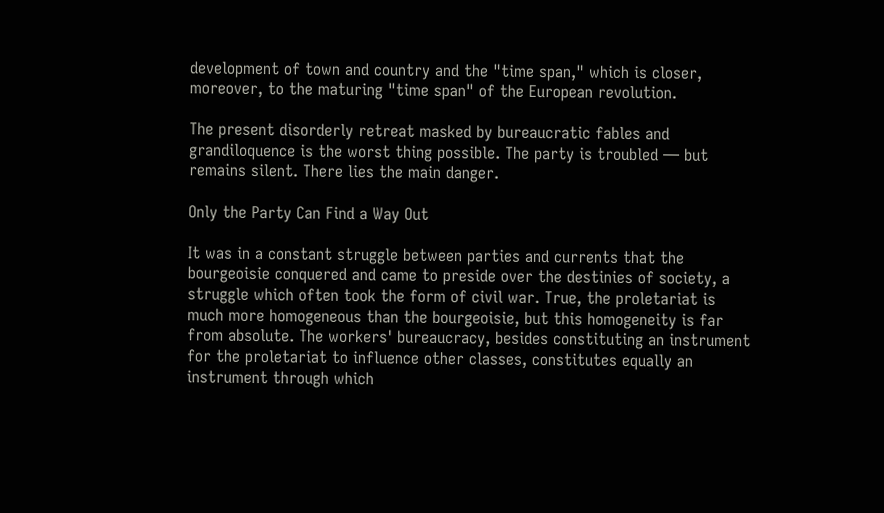development of town and country and the "time span," which is closer, moreover, to the maturing "time span" of the European revolution.

The present disorderly retreat masked by bureaucratic fables and grandiloquence is the worst thing possible. The party is troubled — but remains silent. There lies the main danger.

Only the Party Can Find a Way Out

It was in a constant struggle between parties and currents that the bourgeoisie conquered and came to preside over the destinies of society, a struggle which often took the form of civil war. True, the proletariat is much more homogeneous than the bourgeoisie, but this homogeneity is far from absolute. The workers' bureaucracy, besides constituting an instrument for the proletariat to influence other classes, constitutes equally an instrument through which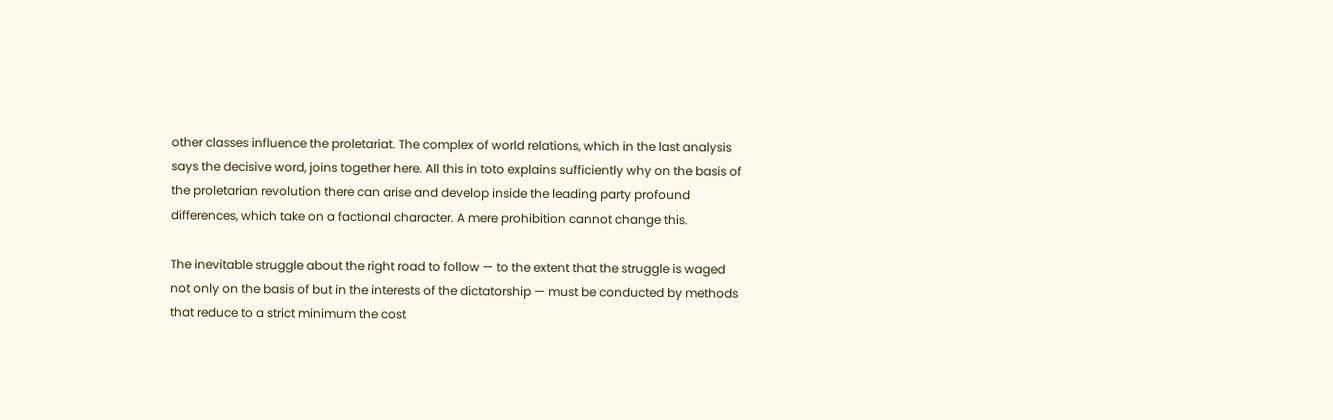other classes influence the proletariat. The complex of world relations, which in the last analysis says the decisive word, joins together here. All this in toto explains sufficiently why on the basis of the proletarian revolution there can arise and develop inside the leading party profound differences, which take on a factional character. A mere prohibition cannot change this.

The inevitable struggle about the right road to follow — to the extent that the struggle is waged not only on the basis of but in the interests of the dictatorship — must be conducted by methods that reduce to a strict minimum the cost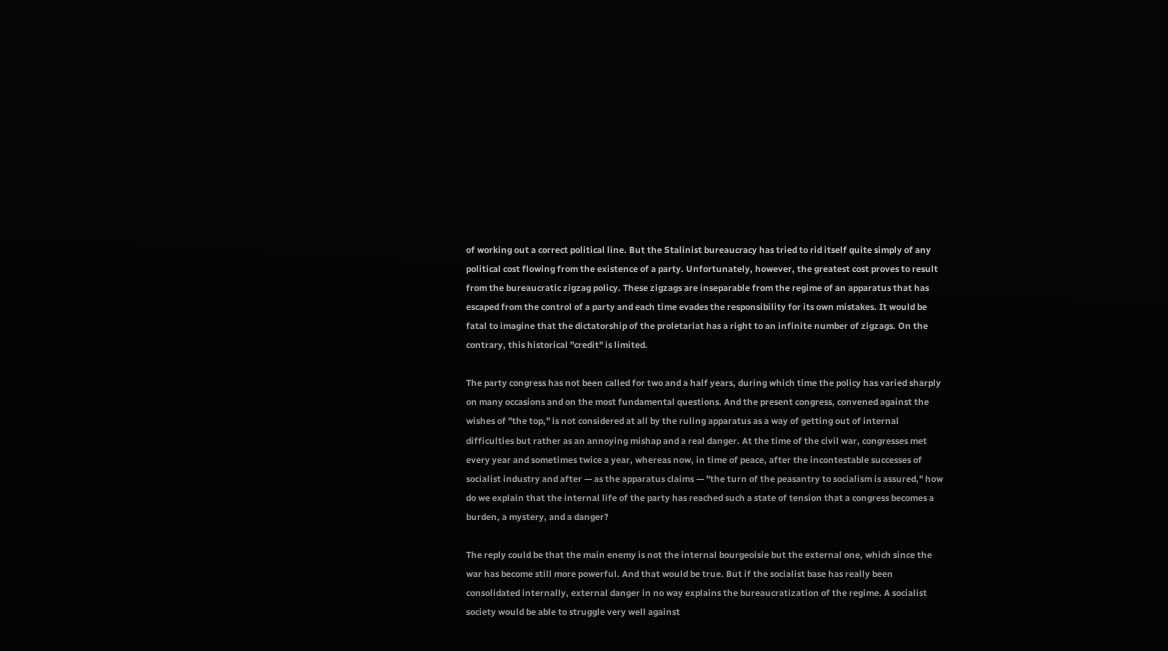of working out a correct political line. But the Stalinist bureaucracy has tried to rid itself quite simply of any political cost flowing from the existence of a party. Unfortunately, however, the greatest cost proves to result from the bureaucratic zigzag policy. These zigzags are inseparable from the regime of an apparatus that has escaped from the control of a party and each time evades the responsibility for its own mistakes. It would be fatal to imagine that the dictatorship of the proletariat has a right to an infinite number of zigzags. On the contrary, this historical "credit" is limited.

The party congress has not been called for two and a half years, during which time the policy has varied sharply on many occasions and on the most fundamental questions. And the present congress, convened against the wishes of "the top," is not considered at all by the ruling apparatus as a way of getting out of internal difficulties but rather as an annoying mishap and a real danger. At the time of the civil war, congresses met every year and sometimes twice a year, whereas now, in time of peace, after the incontestable successes of socialist industry and after — as the apparatus claims — "the turn of the peasantry to socialism is assured," how do we explain that the internal life of the party has reached such a state of tension that a congress becomes a burden, a mystery, and a danger?

The reply could be that the main enemy is not the internal bourgeoisie but the external one, which since the war has become still more powerful. And that would be true. But if the socialist base has really been consolidated internally, external danger in no way explains the bureaucratization of the regime. A socialist society would be able to struggle very well against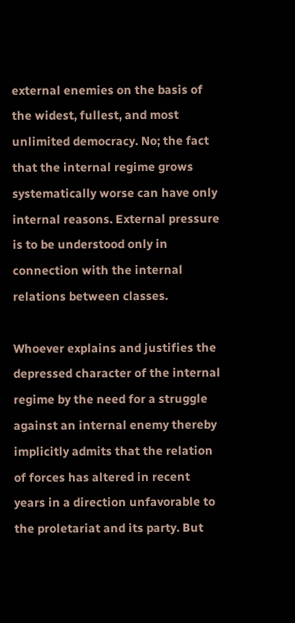external enemies on the basis of the widest, fullest, and most unlimited democracy. No; the fact that the internal regime grows systematically worse can have only internal reasons. External pressure is to be understood only in connection with the internal relations between classes.

Whoever explains and justifies the depressed character of the internal regime by the need for a struggle against an internal enemy thereby implicitly admits that the relation of forces has altered in recent years in a direction unfavorable to the proletariat and its party. But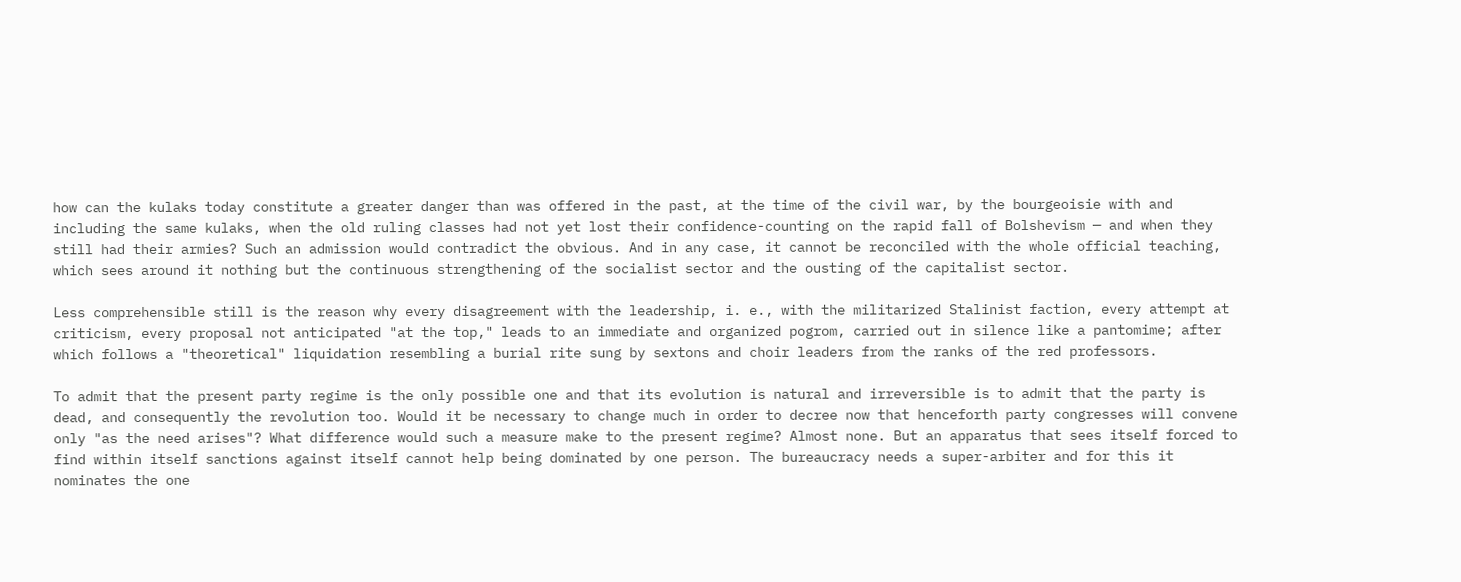how can the kulaks today constitute a greater danger than was offered in the past, at the time of the civil war, by the bourgeoisie with and including the same kulaks, when the old ruling classes had not yet lost their confidence-counting on the rapid fall of Bolshevism — and when they still had their armies? Such an admission would contradict the obvious. And in any case, it cannot be reconciled with the whole official teaching, which sees around it nothing but the continuous strengthening of the socialist sector and the ousting of the capitalist sector.

Less comprehensible still is the reason why every disagreement with the leadership, i. e., with the militarized Stalinist faction, every attempt at criticism, every proposal not anticipated "at the top," leads to an immediate and organized pogrom, carried out in silence like a pantomime; after which follows a "theoretical" liquidation resembling a burial rite sung by sextons and choir leaders from the ranks of the red professors.

To admit that the present party regime is the only possible one and that its evolution is natural and irreversible is to admit that the party is dead, and consequently the revolution too. Would it be necessary to change much in order to decree now that henceforth party congresses will convene only "as the need arises"? What difference would such a measure make to the present regime? Almost none. But an apparatus that sees itself forced to find within itself sanctions against itself cannot help being dominated by one person. The bureaucracy needs a super-arbiter and for this it nominates the one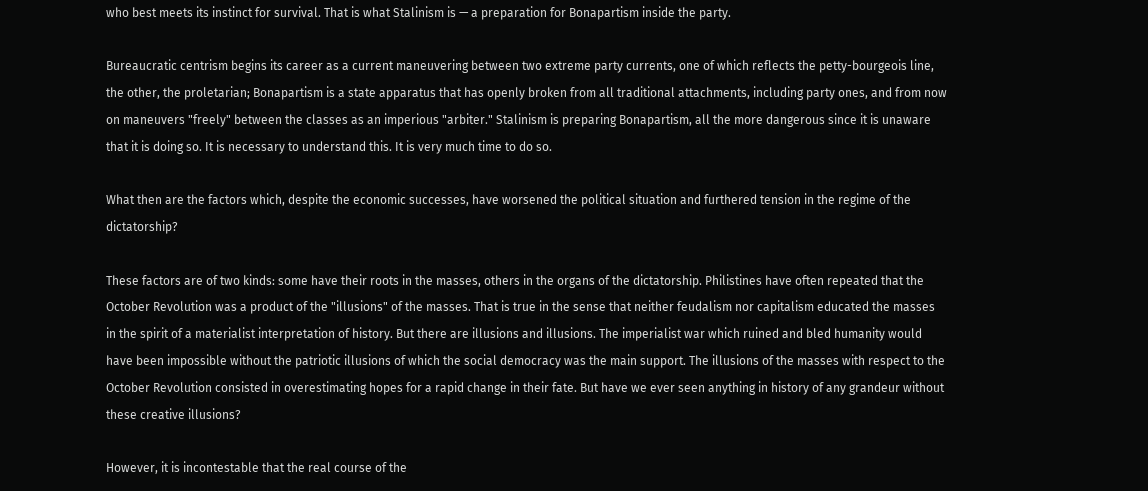who best meets its instinct for survival. That is what Stalinism is — a preparation for Bonapartism inside the party.

Bureaucratic centrism begins its career as a current maneuvering between two extreme party currents, one of which reflects the petty-bourgeois line, the other, the proletarian; Bonapartism is a state apparatus that has openly broken from all traditional attachments, including party ones, and from now on maneuvers "freely" between the classes as an imperious "arbiter." Stalinism is preparing Bonapartism, all the more dangerous since it is unaware that it is doing so. It is necessary to understand this. It is very much time to do so.

What then are the factors which, despite the economic successes, have worsened the political situation and furthered tension in the regime of the dictatorship?

These factors are of two kinds: some have their roots in the masses, others in the organs of the dictatorship. Philistines have often repeated that the October Revolution was a product of the "illusions" of the masses. That is true in the sense that neither feudalism nor capitalism educated the masses in the spirit of a materialist interpretation of history. But there are illusions and illusions. The imperialist war which ruined and bled humanity would have been impossible without the patriotic illusions of which the social democracy was the main support. The illusions of the masses with respect to the October Revolution consisted in overestimating hopes for a rapid change in their fate. But have we ever seen anything in history of any grandeur without these creative illusions?

However, it is incontestable that the real course of the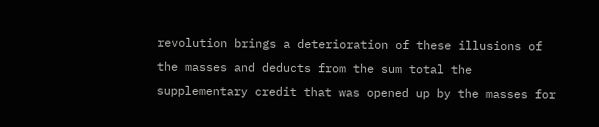revolution brings a deterioration of these illusions of the masses and deducts from the sum total the supplementary credit that was opened up by the masses for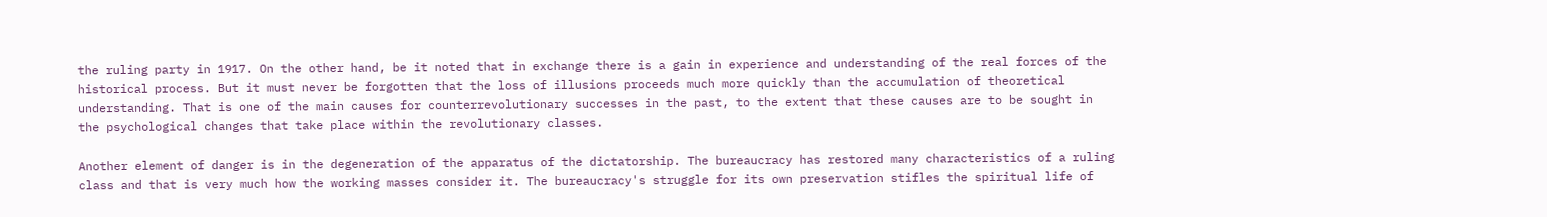the ruling party in 1917. On the other hand, be it noted that in exchange there is a gain in experience and understanding of the real forces of the historical process. But it must never be forgotten that the loss of illusions proceeds much more quickly than the accumulation of theoretical understanding. That is one of the main causes for counterrevolutionary successes in the past, to the extent that these causes are to be sought in the psychological changes that take place within the revolutionary classes.

Another element of danger is in the degeneration of the apparatus of the dictatorship. The bureaucracy has restored many characteristics of a ruling class and that is very much how the working masses consider it. The bureaucracy's struggle for its own preservation stifles the spiritual life of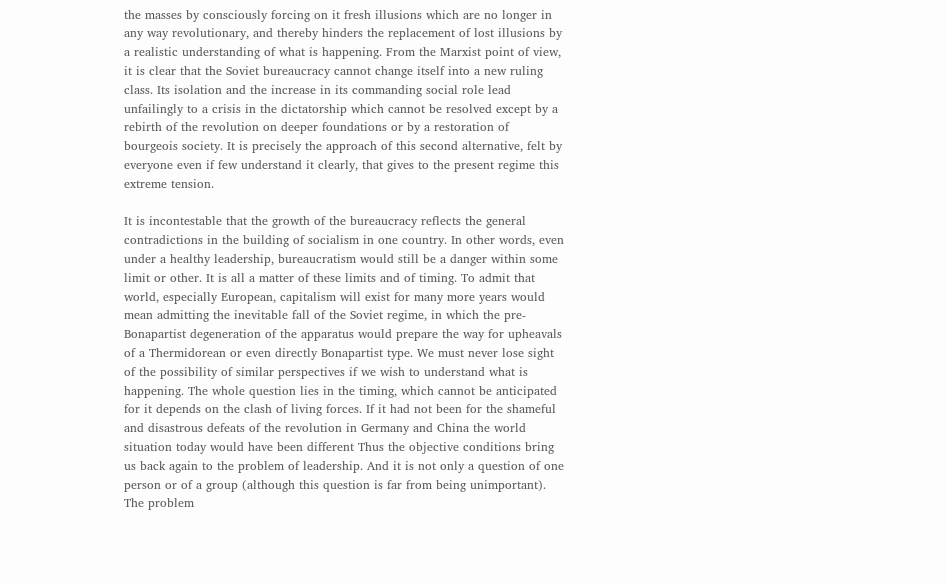the masses by consciously forcing on it fresh illusions which are no longer in any way revolutionary, and thereby hinders the replacement of lost illusions by a realistic understanding of what is happening. From the Marxist point of view, it is clear that the Soviet bureaucracy cannot change itself into a new ruling class. Its isolation and the increase in its commanding social role lead unfailingly to a crisis in the dictatorship which cannot be resolved except by a rebirth of the revolution on deeper foundations or by a restoration of bourgeois society. It is precisely the approach of this second alternative, felt by everyone even if few understand it clearly, that gives to the present regime this extreme tension.

It is incontestable that the growth of the bureaucracy reflects the general contradictions in the building of socialism in one country. In other words, even under a healthy leadership, bureaucratism would still be a danger within some limit or other. It is all a matter of these limits and of timing. To admit that world, especially European, capitalism will exist for many more years would mean admitting the inevitable fall of the Soviet regime, in which the pre-Bonapartist degeneration of the apparatus would prepare the way for upheavals of a Thermidorean or even directly Bonapartist type. We must never lose sight of the possibility of similar perspectives if we wish to understand what is happening. The whole question lies in the timing, which cannot be anticipated for it depends on the clash of living forces. If it had not been for the shameful and disastrous defeats of the revolution in Germany and China the world situation today would have been different Thus the objective conditions bring us back again to the problem of leadership. And it is not only a question of one person or of a group (although this question is far from being unimportant). The problem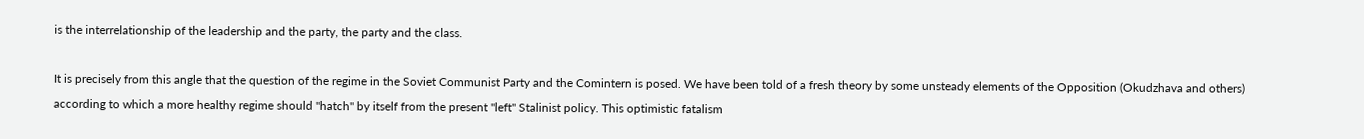is the interrelationship of the leadership and the party, the party and the class.

It is precisely from this angle that the question of the regime in the Soviet Communist Party and the Comintern is posed. We have been told of a fresh theory by some unsteady elements of the Opposition (Okudzhava and others) according to which a more healthy regime should "hatch" by itself from the present "left" Stalinist policy. This optimistic fatalism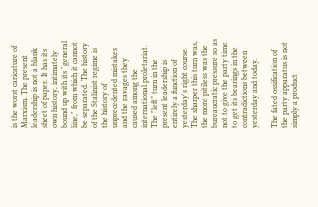is the worst caricature of Marxism. The present leadership is not a blank sheet of paper. It has its own history, intimately bound up with its "general line," from which it cannot be separated. The history of the Stalinist regime is the history of unprecedented mistakes and the ravages they caused among the international proletariat. The "left” turn in the present leadership is entirely a function of yesterday's right course. The sharper this turn was, the more pitiless was the bureaucratic pressure so as not to give the party time to get its bearings in the contradictions between yesterday and today.

The fated ossification of the party apparatus is not simply a product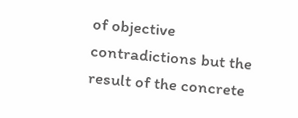of objective contradictions but the result of the concrete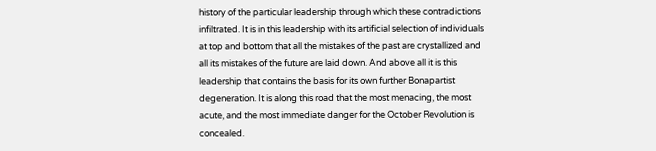history of the particular leadership through which these contradictions infiltrated. It is in this leadership with its artificial selection of individuals at top and bottom that all the mistakes of the past are crystallized and all its mistakes of the future are laid down. And above all it is this leadership that contains the basis for its own further Bonapartist degeneration. It is along this road that the most menacing, the most acute, and the most immediate danger for the October Revolution is concealed.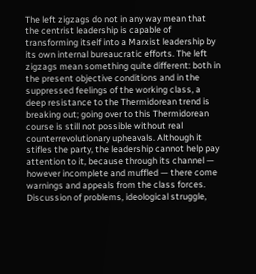The left zigzags do not in any way mean that the centrist leadership is capable of transforming itself into a Marxist leadership by its own internal bureaucratic efforts. The left zigzags mean something quite different: both in the present objective conditions and in the suppressed feelings of the working class, a deep resistance to the Thermidorean trend is breaking out; going over to this Thermidorean course is still not possible without real counterrevolutionary upheavals. Although it stifles the party, the leadership cannot help pay attention to it, because through its channel — however incomplete and muffled — there come warnings and appeals from the class forces. Discussion of problems, ideological struggle,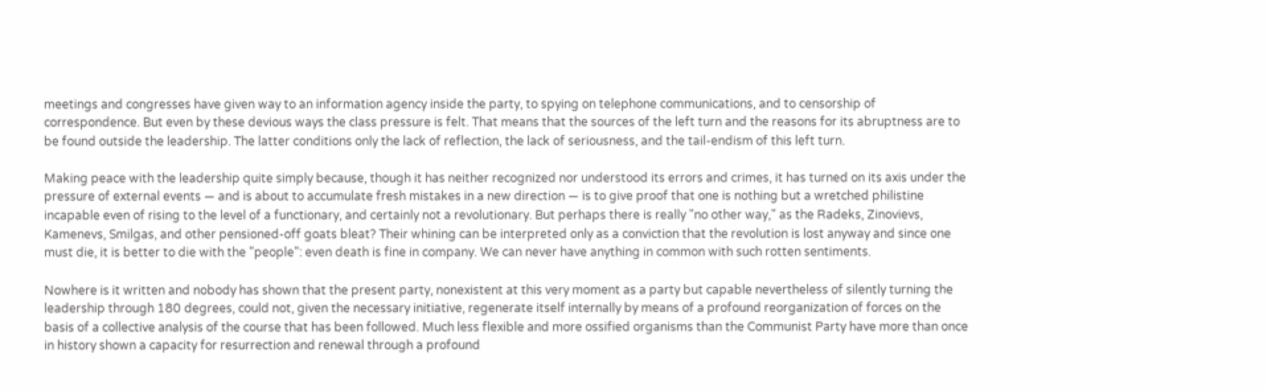meetings and congresses have given way to an information agency inside the party, to spying on telephone communications, and to censorship of correspondence. But even by these devious ways the class pressure is felt. That means that the sources of the left turn and the reasons for its abruptness are to be found outside the leadership. The latter conditions only the lack of reflection, the lack of seriousness, and the tail-endism of this left turn.

Making peace with the leadership quite simply because, though it has neither recognized nor understood its errors and crimes, it has turned on its axis under the pressure of external events — and is about to accumulate fresh mistakes in a new direction — is to give proof that one is nothing but a wretched philistine incapable even of rising to the level of a functionary, and certainly not a revolutionary. But perhaps there is really "no other way," as the Radeks, Zinovievs, Kamenevs, Smilgas, and other pensioned-off goats bleat? Their whining can be interpreted only as a conviction that the revolution is lost anyway and since one must die, it is better to die with the "people": even death is fine in company. We can never have anything in common with such rotten sentiments.

Nowhere is it written and nobody has shown that the present party, nonexistent at this very moment as a party but capable nevertheless of silently turning the leadership through 180 degrees, could not, given the necessary initiative, regenerate itself internally by means of a profound reorganization of forces on the basis of a collective analysis of the course that has been followed. Much less flexible and more ossified organisms than the Communist Party have more than once in history shown a capacity for resurrection and renewal through a profound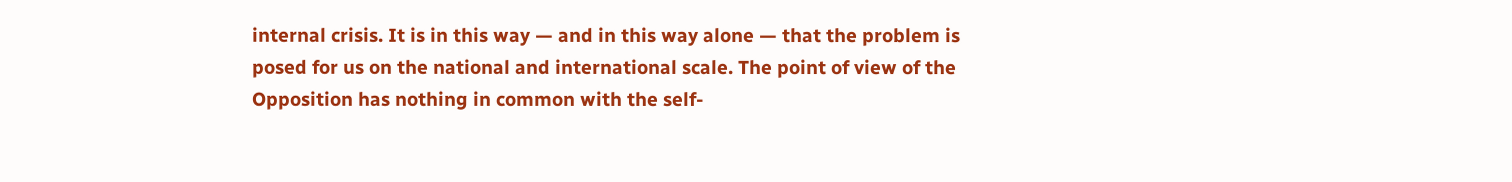internal crisis. It is in this way — and in this way alone — that the problem is posed for us on the national and international scale. The point of view of the Opposition has nothing in common with the self-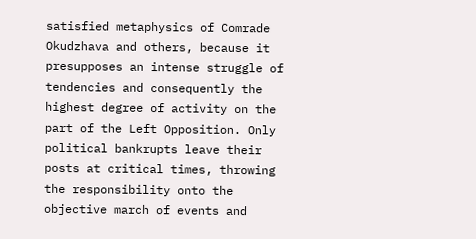satisfied metaphysics of Comrade Okudzhava and others, because it presupposes an intense struggle of tendencies and consequently the highest degree of activity on the part of the Left Opposition. Only political bankrupts leave their posts at critical times, throwing the responsibility onto the objective march of events and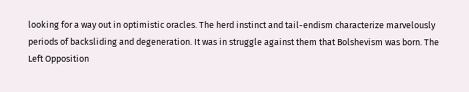looking for a way out in optimistic oracles. The herd instinct and tail-endism characterize marvelously periods of backsliding and degeneration. It was in struggle against them that Bolshevism was born. The Left Opposition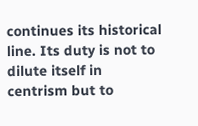continues its historical line. Its duty is not to dilute itself in centrism but to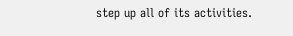step up all of its activities.